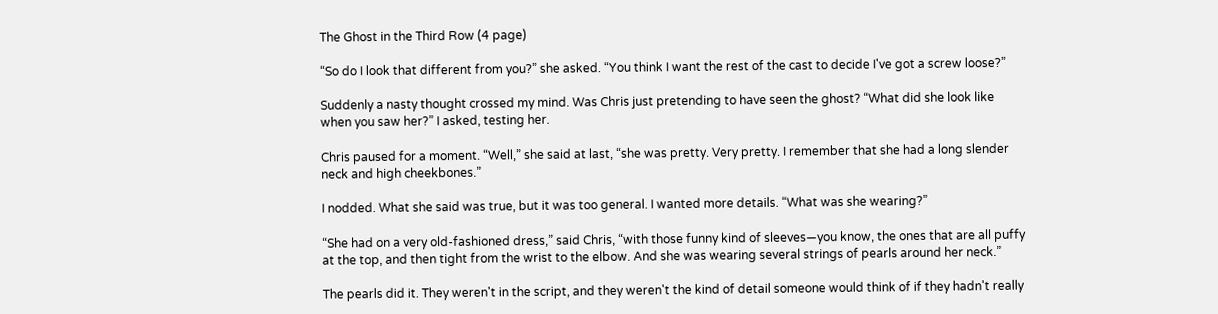The Ghost in the Third Row (4 page)

“So do I look that different from you?” she asked. “You think I want the rest of the cast to decide I've got a screw loose?”

Suddenly a nasty thought crossed my mind. Was Chris just pretending to have seen the ghost? “What did she look like when you saw her?” I asked, testing her.

Chris paused for a moment. “Well,” she said at last, “she was pretty. Very pretty. I remember that she had a long slender neck and high cheekbones.”

I nodded. What she said was true, but it was too general. I wanted more details. “What was she wearing?”

“She had on a very old-fashioned dress,” said Chris, “with those funny kind of sleeves—you know, the ones that are all puffy at the top, and then tight from the wrist to the elbow. And she was wearing several strings of pearls around her neck.”

The pearls did it. They weren't in the script, and they weren't the kind of detail someone would think of if they hadn't really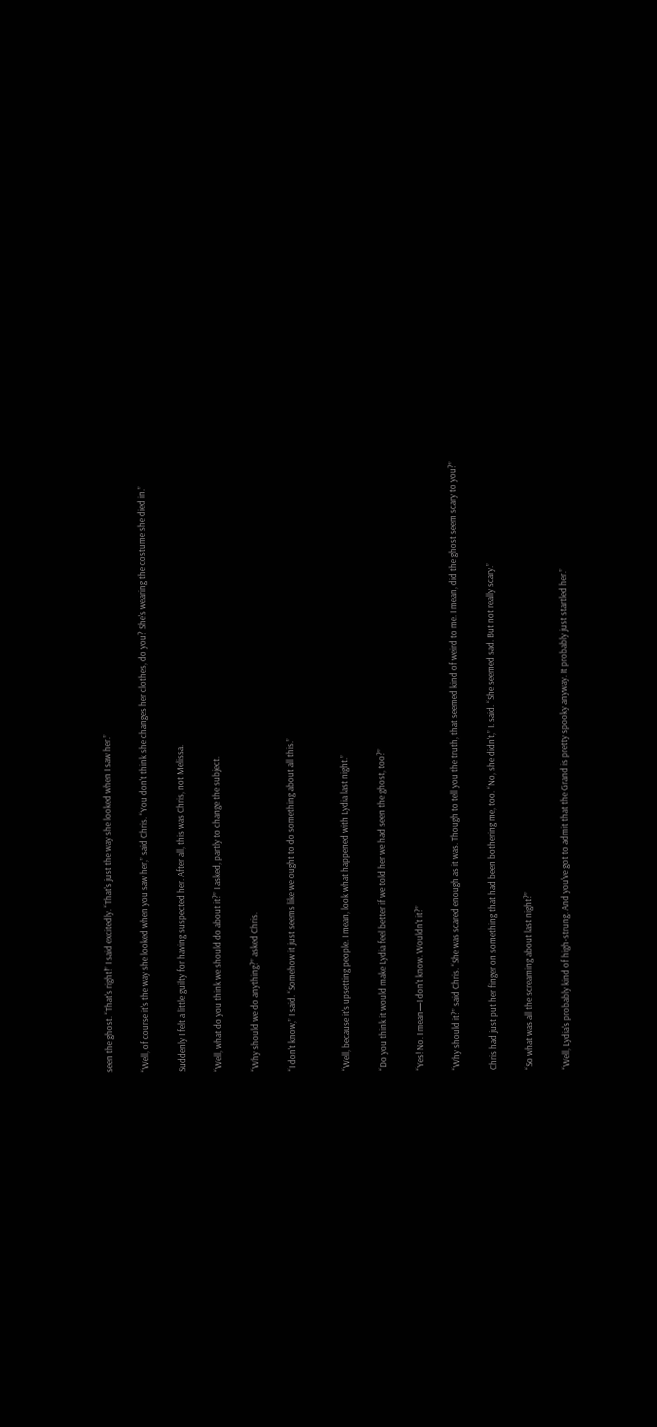seen the ghost. “That's right!” I said excitedly. “That's just the way she looked when I saw her.”

“Well, of course it's the way she looked when you saw her,” said Chris. “You don't think she changes her clothes, do you? She's wearing the costume she died in.”

Suddenly I felt a little guilty for having suspected her. After all, this was Chris, not Melissa.

“Well, what do you think we should do about it?” I asked, partly to change the subject.

“Why should we do anything?” asked Chris.

“I don't know,” I said. “Somehow it just seems like we ought to do something about all this.”


“Well, because it's upsetting people. I mean, look what happened with Lydia last night.”

“Do you think it would make Lydia feel better if we told her we had seen the ghost, too?”

“Yes! No. I mean—I don't know. Wouldn't it?”

“Why should it?” said Chris. “She was scared enough as it was. Though to tell you the truth, that seemed kind of weird to me. I mean, did the ghost seem scary to you?”

Chris had just put her finger on something that had been bothering me, too. “No, she didn't,” I. said. “She seemed sad. But not really scary.”

“So what was all the screaming about last night?”

“Well, Lydia's probably kind of high-strung. And you've got to admit that the Grand is pretty spooky anyway. It probably just startled her.”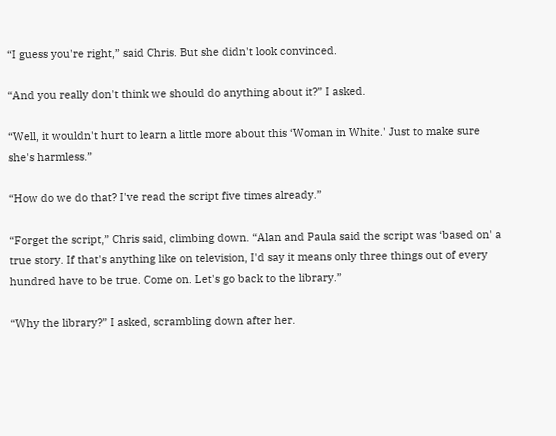“I guess you're right,” said Chris. But she didn't look convinced.

“And you really don't think we should do anything about it?” I asked.

“Well, it wouldn't hurt to learn a little more about this ‘Woman in White.' Just to make sure she's harmless.”

“How do we do that? I've read the script five times already.”

“Forget the script,” Chris said, climbing down. “Alan and Paula said the script was ‘based on' a true story. If that's anything like on television, I'd say it means only three things out of every hundred have to be true. Come on. Let's go back to the library.”

“Why the library?” I asked, scrambling down after her.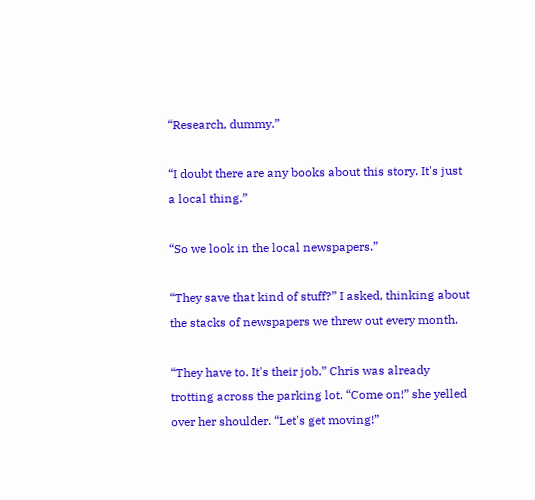“Research, dummy.”

“I doubt there are any books about this story. It's just a local thing.”

“So we look in the local newspapers.”

“They save that kind of stuff?” I asked, thinking about the stacks of newspapers we threw out every month.

“They have to. It's their job.” Chris was already trotting across the parking lot. “Come on!” she yelled over her shoulder. “Let's get moving!”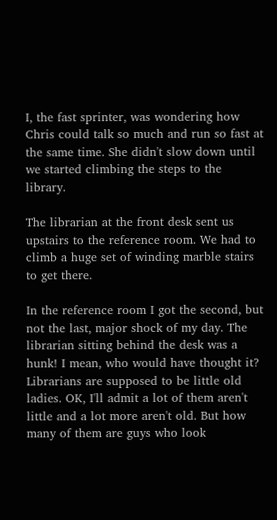I, the fast sprinter, was wondering how Chris could talk so much and run so fast at the same time. She didn't slow down until we started climbing the steps to the library.

The librarian at the front desk sent us upstairs to the reference room. We had to climb a huge set of winding marble stairs to get there.

In the reference room I got the second, but not the last, major shock of my day. The librarian sitting behind the desk was a hunk! I mean, who would have thought it? Librarians are supposed to be little old ladies. OK, I'll admit a lot of them aren't little and a lot more aren't old. But how many of them are guys who look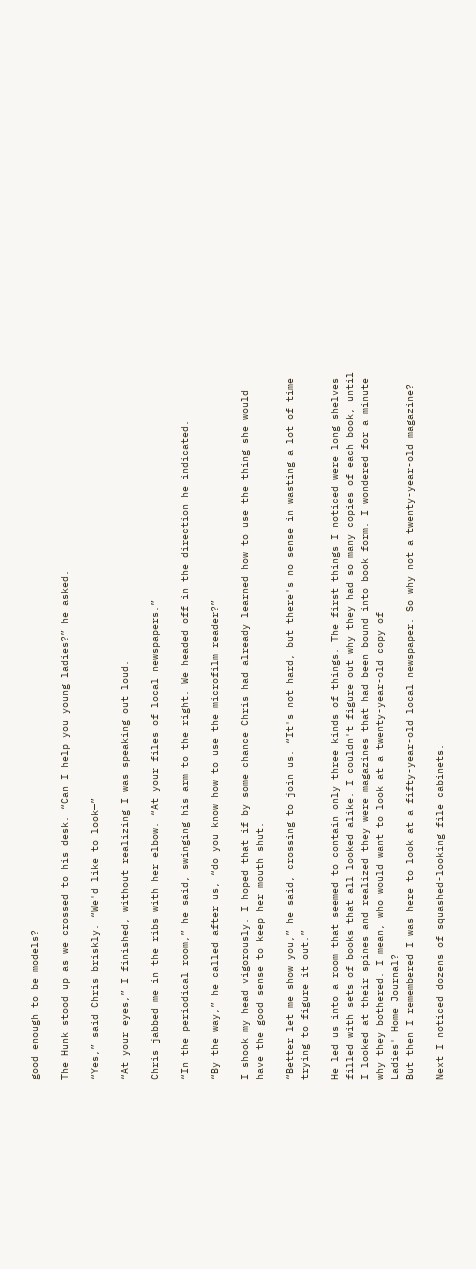good enough to be models?

The Hunk stood up as we crossed to his desk. “Can I help you young ladies?” he asked.

“Yes,” said Chris briskly. “We'd like to look—”

“At your eyes,” I finished, without realizing I was speaking out loud.

Chris jabbed me in the ribs with her elbow. “At your files of local newspapers.”

“In the periodical room,” he said, swinging his arm to the right. We headed off in the direction he indicated.

“By the way,” he called after us, “do you know how to use the microfilm reader?”

I shook my head vigorously. I hoped that if by some chance Chris had already learned how to use the thing she would have the good sense to keep her mouth shut.

“Better let me show you,” he said, crossing to join us. “It's not hard, but there's no sense in wasting a lot of time trying to figure it out.”

He led us into a room that seemed to contain only three kinds of things. The first things I noticed were long shelves filled with sets of books that all looked alike. I couldn't figure out why they had so many copies of each book, until I looked at their spines and realized they were magazines that had been bound into book form. I wondered for a minute why they bothered. I mean, who would want to look at a twenty-year-old copy of
Ladies' Home Journal?
But then I remembered I was here to look at a fifty-year-old local newspaper. So why not a twenty-year-old magazine?

Next I noticed dozens of squashed-looking file cabinets.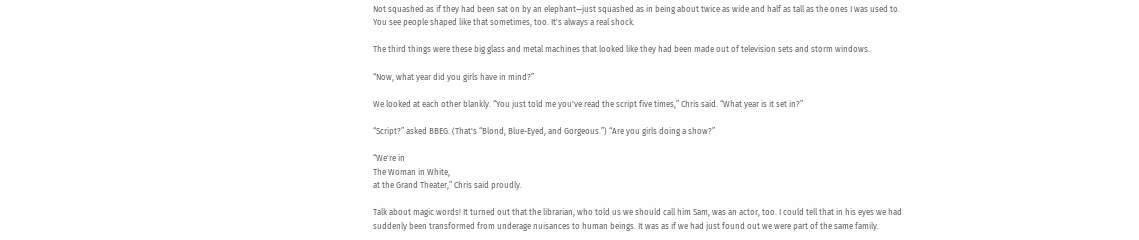Not squashed as if they had been sat on by an elephant—just squashed as in being about twice as wide and half as tall as the ones I was used to. You see people shaped like that sometimes, too. It's always a real shock.

The third things were these big glass and metal machines that looked like they had been made out of television sets and storm windows.

“Now, what year did you girls have in mind?”

We looked at each other blankly. “You just told me you've read the script five times,” Chris said. “What year is it set in?”

“Script?” asked BBEG. (That's “Blond, Blue-Eyed, and Gorgeous.”) “Are you girls doing a show?”

“We're in
The Woman in White,
at the Grand Theater,” Chris said proudly.

Talk about magic words! It turned out that the librarian, who told us we should call him Sam, was an actor, too. I could tell that in his eyes we had suddenly been transformed from underage nuisances to human beings. It was as if we had just found out we were part of the same family.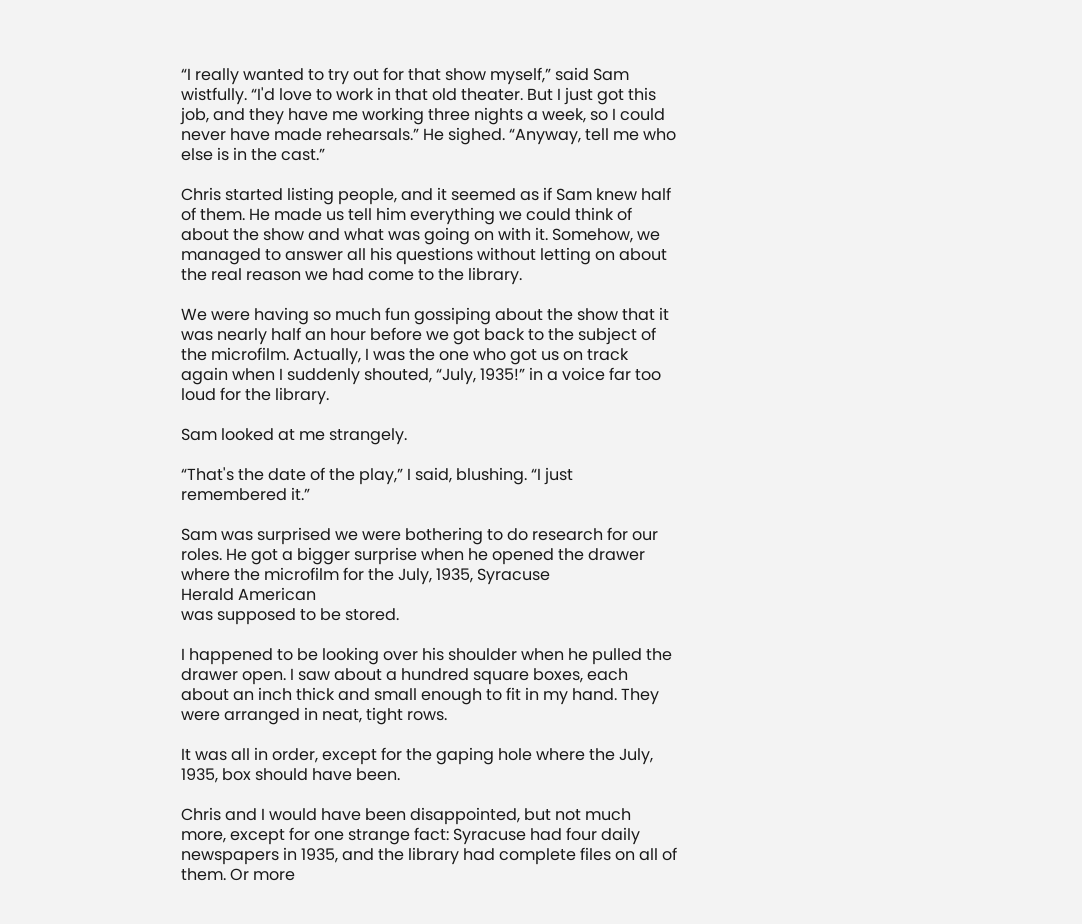“I really wanted to try out for that show myself,” said Sam wistfully. “I'd love to work in that old theater. But I just got this job, and they have me working three nights a week, so I could never have made rehearsals.” He sighed. “Anyway, tell me who else is in the cast.”

Chris started listing people, and it seemed as if Sam knew half of them. He made us tell him everything we could think of about the show and what was going on with it. Somehow, we managed to answer all his questions without letting on about the real reason we had come to the library.

We were having so much fun gossiping about the show that it was nearly half an hour before we got back to the subject of the microfilm. Actually, I was the one who got us on track again when I suddenly shouted, “July, 1935!” in a voice far too loud for the library.

Sam looked at me strangely.

“That's the date of the play,” I said, blushing. “I just remembered it.”

Sam was surprised we were bothering to do research for our roles. He got a bigger surprise when he opened the drawer where the microfilm for the July, 1935, Syracuse
Herald American
was supposed to be stored.

I happened to be looking over his shoulder when he pulled the drawer open. I saw about a hundred square boxes, each about an inch thick and small enough to fit in my hand. They were arranged in neat, tight rows.

It was all in order, except for the gaping hole where the July, 1935, box should have been.

Chris and I would have been disappointed, but not much more, except for one strange fact: Syracuse had four daily newspapers in 1935, and the library had complete files on all of them. Or more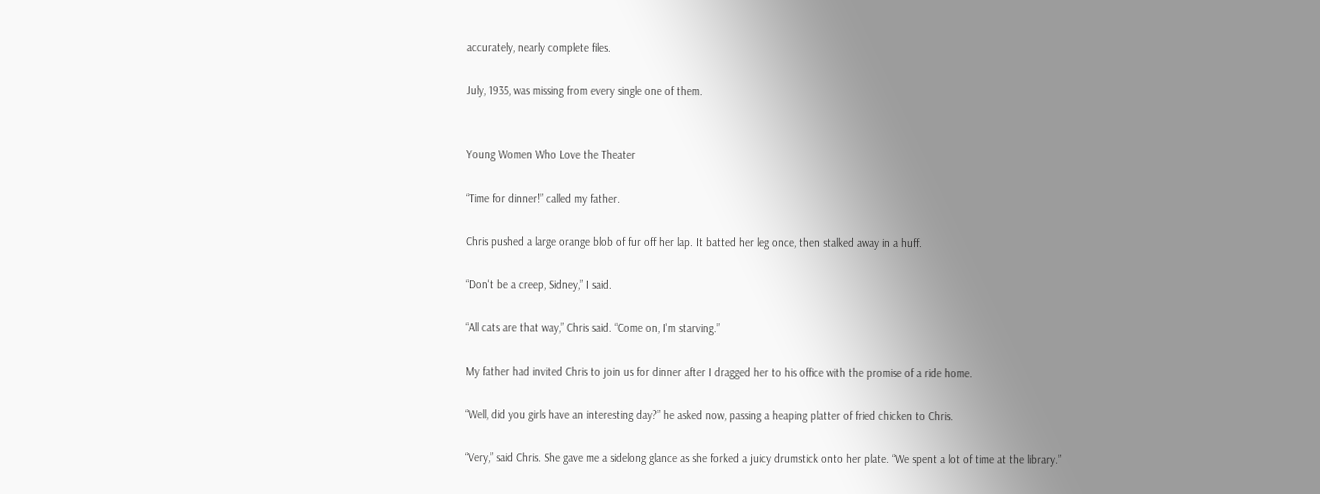accurately, nearly complete files.

July, 1935, was missing from every single one of them.


Young Women Who Love the Theater

“Time for dinner!” called my father.

Chris pushed a large orange blob of fur off her lap. It batted her leg once, then stalked away in a huff.

“Don't be a creep, Sidney,” I said.

“All cats are that way,” Chris said. “Come on, I'm starving.”

My father had invited Chris to join us for dinner after I dragged her to his office with the promise of a ride home.

“Well, did you girls have an interesting day?” he asked now, passing a heaping platter of fried chicken to Chris.

“Very,” said Chris. She gave me a sidelong glance as she forked a juicy drumstick onto her plate. “We spent a lot of time at the library.”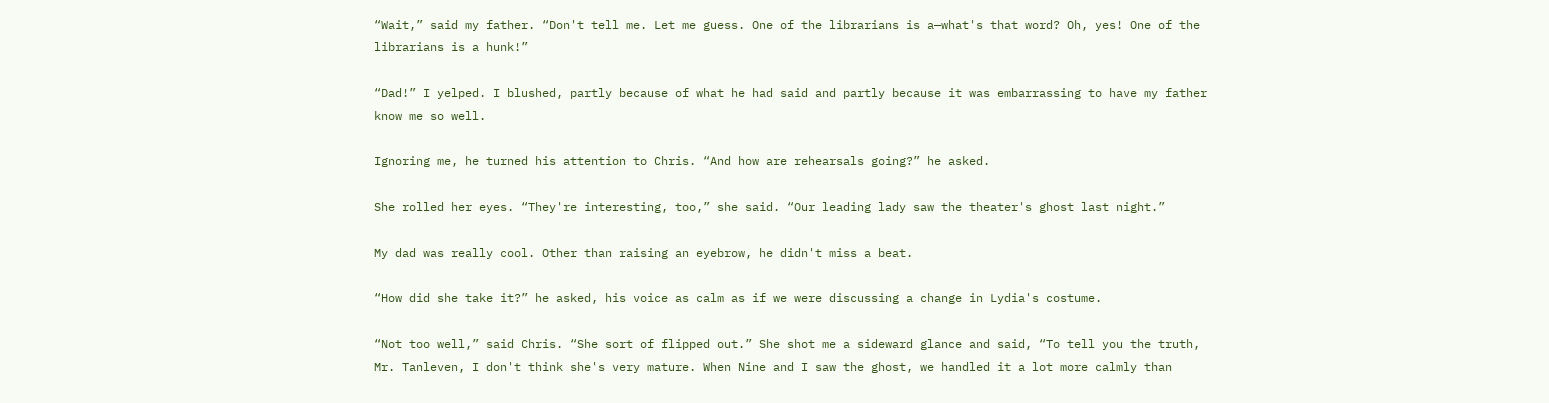“Wait,” said my father. “Don't tell me. Let me guess. One of the librarians is a—what's that word? Oh, yes! One of the librarians is a hunk!”

“Dad!” I yelped. I blushed, partly because of what he had said and partly because it was embarrassing to have my father know me so well.

Ignoring me, he turned his attention to Chris. “And how are rehearsals going?” he asked.

She rolled her eyes. “They're interesting, too,” she said. “Our leading lady saw the theater's ghost last night.”

My dad was really cool. Other than raising an eyebrow, he didn't miss a beat.

“How did she take it?” he asked, his voice as calm as if we were discussing a change in Lydia's costume.

“Not too well,” said Chris. “She sort of flipped out.” She shot me a sideward glance and said, “To tell you the truth, Mr. Tanleven, I don't think she's very mature. When Nine and I saw the ghost, we handled it a lot more calmly than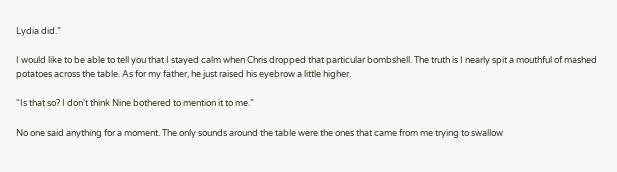Lydia did.”

I would like to be able to tell you that I stayed calm when Chris dropped that particular bombshell. The truth is I nearly spit a mouthful of mashed potatoes across the table. As for my father, he just raised his eyebrow a little higher.

“Is that so? I don't think Nine bothered to mention it to me.”

No one said anything for a moment. The only sounds around the table were the ones that came from me trying to swallow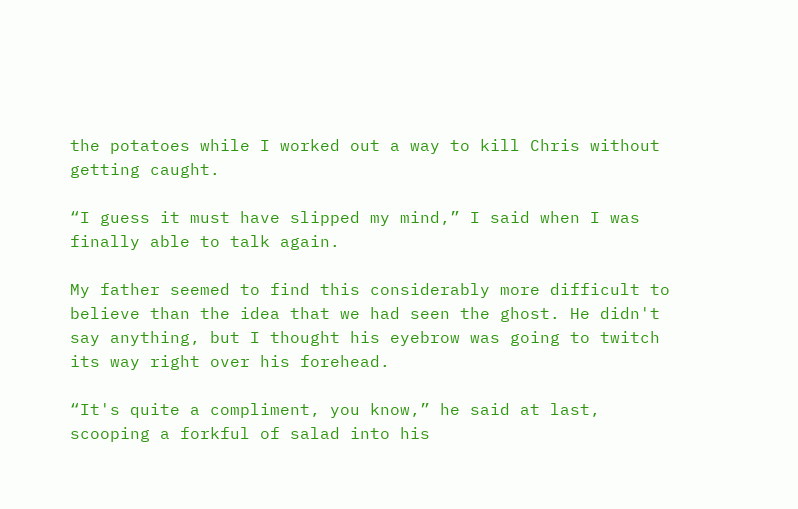the potatoes while I worked out a way to kill Chris without getting caught.

“I guess it must have slipped my mind,” I said when I was finally able to talk again.

My father seemed to find this considerably more difficult to believe than the idea that we had seen the ghost. He didn't say anything, but I thought his eyebrow was going to twitch its way right over his forehead.

“It's quite a compliment, you know,” he said at last, scooping a forkful of salad into his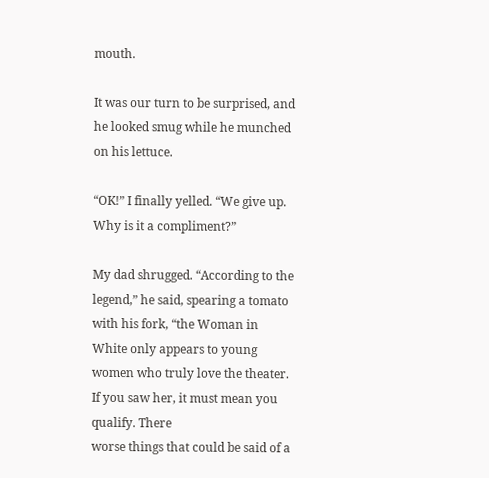mouth.

It was our turn to be surprised, and he looked smug while he munched on his lettuce.

“OK!” I finally yelled. “We give up. Why is it a compliment?”

My dad shrugged. “According to the legend,” he said, spearing a tomato with his fork, “the Woman in White only appears to young women who truly love the theater. If you saw her, it must mean you qualify. There
worse things that could be said of a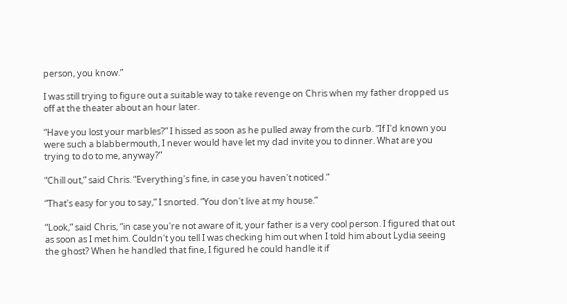person, you know.”

I was still trying to figure out a suitable way to take revenge on Chris when my father dropped us off at the theater about an hour later.

“Have you lost your marbles?” I hissed as soon as he pulled away from the curb. “If I'd known you were such a blabbermouth, I never would have let my dad invite you to dinner. What are you trying to do to me, anyway?”

“Chill out,” said Chris. “Everything's fine, in case you haven't noticed.”

“That's easy for you to say,” I snorted. “You don't live at my house.”

“Look,” said Chris, “in case you're not aware of it, your father is a very cool person. I figured that out as soon as I met him. Couldn't you tell I was checking him out when I told him about Lydia seeing the ghost? When he handled that fine, I figured he could handle it if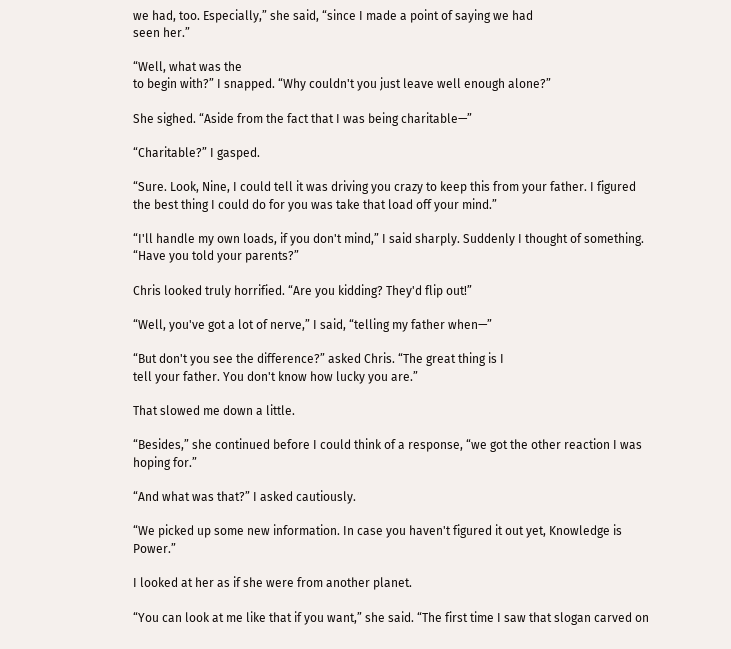we had, too. Especially,” she said, “since I made a point of saying we had
seen her.”

“Well, what was the
to begin with?” I snapped. “Why couldn't you just leave well enough alone?”

She sighed. “Aside from the fact that I was being charitable—”

“Charitable?” I gasped.

“Sure. Look, Nine, I could tell it was driving you crazy to keep this from your father. I figured the best thing I could do for you was take that load off your mind.”

“I'll handle my own loads, if you don't mind,” I said sharply. Suddenly I thought of something. “Have you told your parents?”

Chris looked truly horrified. “Are you kidding? They'd flip out!”

“Well, you've got a lot of nerve,” I said, “telling my father when—”

“But don't you see the difference?” asked Chris. “The great thing is I
tell your father. You don't know how lucky you are.”

That slowed me down a little.

“Besides,” she continued before I could think of a response, “we got the other reaction I was hoping for.”

“And what was that?” I asked cautiously.

“We picked up some new information. In case you haven't figured it out yet, Knowledge is Power.”

I looked at her as if she were from another planet.

“You can look at me like that if you want,” she said. “The first time I saw that slogan carved on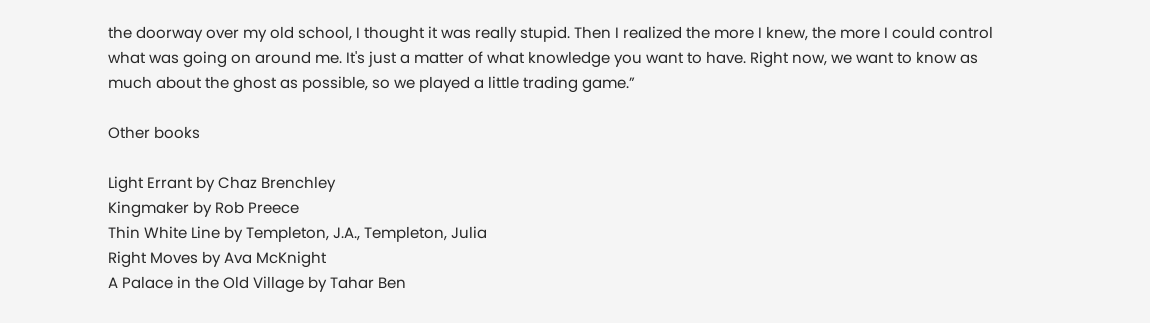the doorway over my old school, I thought it was really stupid. Then I realized the more I knew, the more I could control what was going on around me. It's just a matter of what knowledge you want to have. Right now, we want to know as much about the ghost as possible, so we played a little trading game.”

Other books

Light Errant by Chaz Brenchley
Kingmaker by Rob Preece
Thin White Line by Templeton, J.A., Templeton, Julia
Right Moves by Ava McKnight
A Palace in the Old Village by Tahar Ben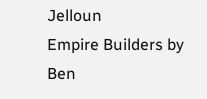Jelloun
Empire Builders by Ben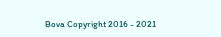Bova Copyright 2016 - 2021